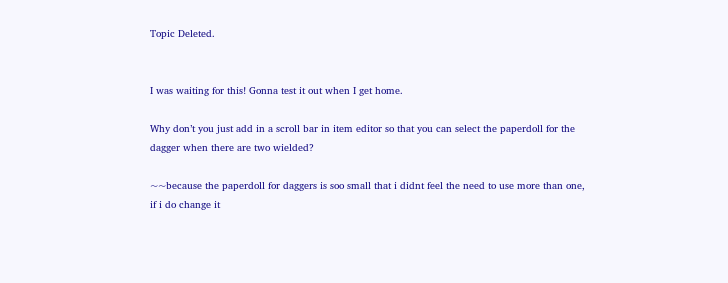Topic Deleted.


I was waiting for this! Gonna test it out when I get home.

Why don’t you just add in a scroll bar in item editor so that you can select the paperdoll for the dagger when there are two wielded?

~~because the paperdoll for daggers is soo small that i didnt feel the need to use more than one, if i do change it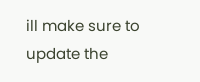ill make sure to update the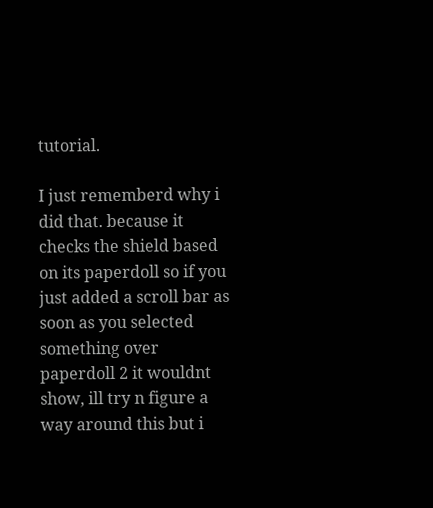tutorial.

I just rememberd why i did that. because it checks the shield based on its paperdoll so if you just added a scroll bar as soon as you selected something over paperdoll 2 it wouldnt show, ill try n figure a way around this but i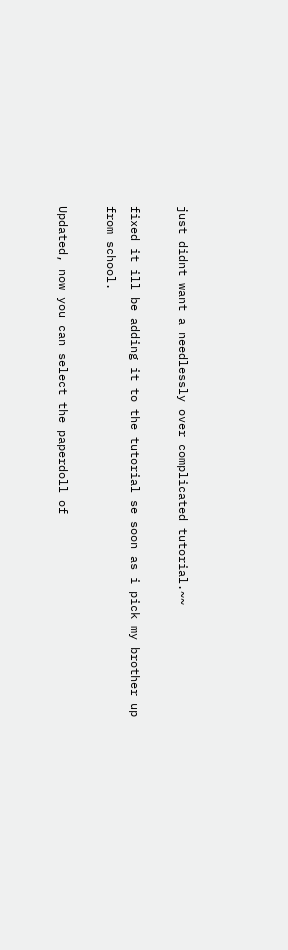just didnt want a needlessly over complicated tutorial.~~

fixed it ill be adding it to the tutorial se soon as i pick my brother up from school.

Updated, now you can select the paperdoll of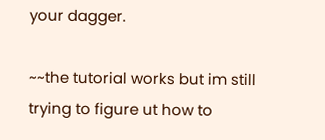your dagger.

~~the tutorial works but im still trying to figure ut how to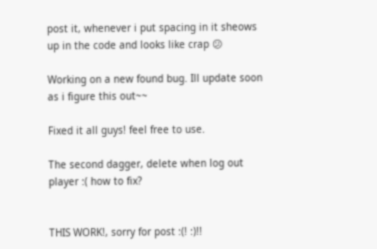post it, whenever i put spacing in it sheows up in the code and looks like crap 😕

Working on a new found bug. Ill update soon as i figure this out~~

Fixed it all guys! feel free to use.

The second dagger, delete when log out player :( how to fix?


THIS WORK!, sorry for post :(! :)!!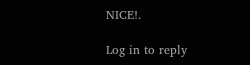NICE!.

Log in to reply